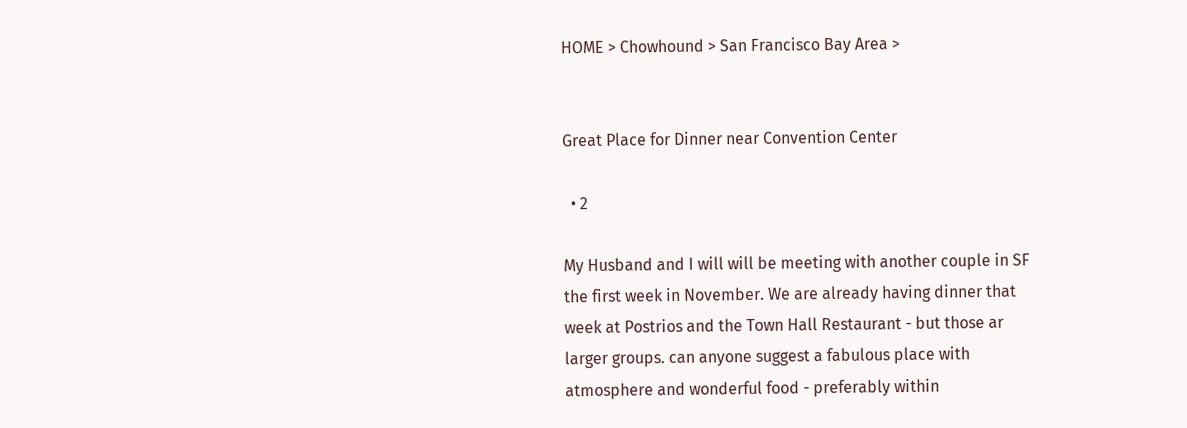HOME > Chowhound > San Francisco Bay Area >


Great Place for Dinner near Convention Center

  • 2

My Husband and I will will be meeting with another couple in SF the first week in November. We are already having dinner that week at Postrios and the Town Hall Restaurant - but those ar larger groups. can anyone suggest a fabulous place with atmosphere and wonderful food - preferably within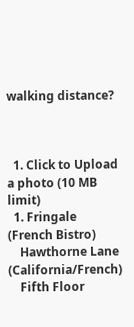walking distance?



  1. Click to Upload a photo (10 MB limit)
  1. Fringale (French Bistro)
    Hawthorne Lane (California/French)
    Fifth Floor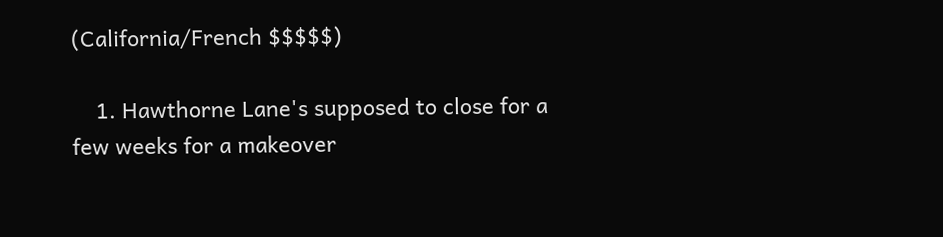(California/French $$$$$)

    1. Hawthorne Lane's supposed to close for a few weeks for a makeover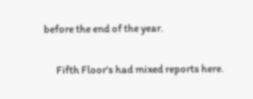before the end of the year.

      Fifth Floor's had mixed reports here.